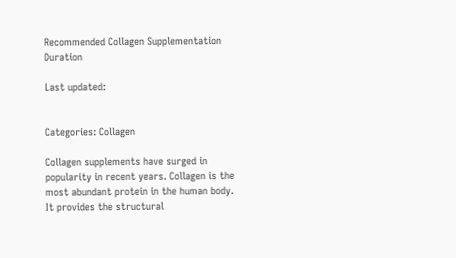Recommended Collagen Supplementation Duration

Last updated:


Categories: Collagen

Collagen supplements have surged in popularity in recent years. Collagen is the most abundant protein in the human body. It provides the structural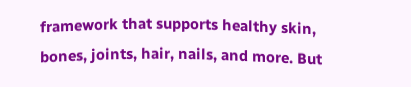framework that supports healthy skin, bones, joints, hair, nails, and more. But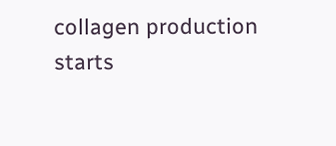collagen production starts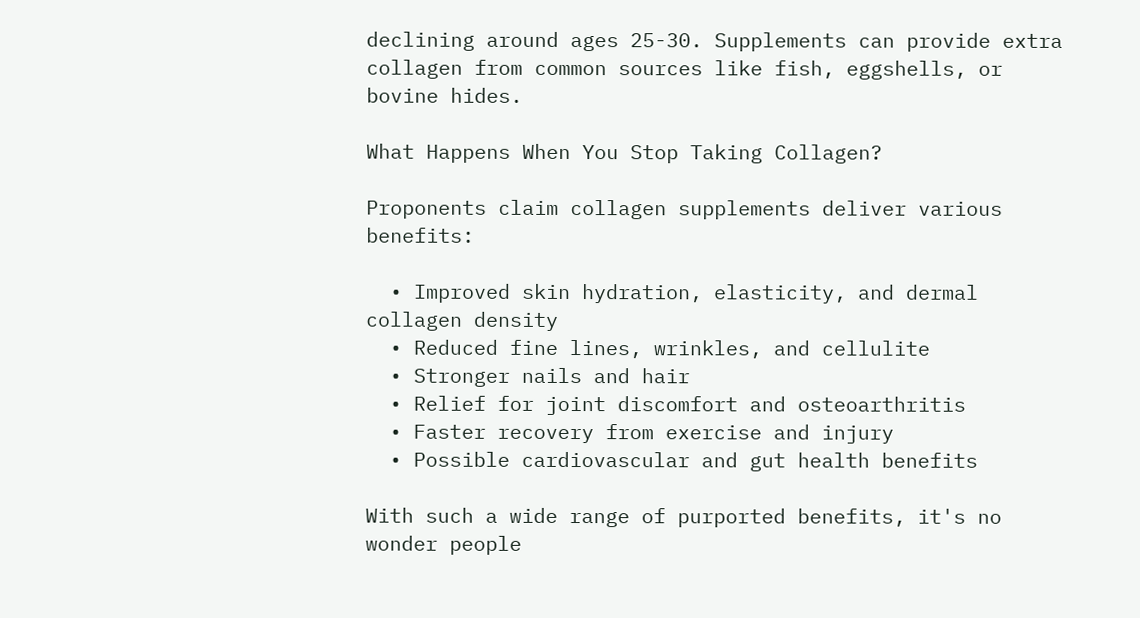declining around ages 25-30. Supplements can provide extra collagen from common sources like fish, eggshells, or bovine hides.

What Happens When You Stop Taking Collagen?

Proponents claim collagen supplements deliver various benefits:

  • Improved skin hydration, elasticity, and dermal collagen density
  • Reduced fine lines, wrinkles, and cellulite
  • Stronger nails and hair
  • Relief for joint discomfort and osteoarthritis
  • Faster recovery from exercise and injury
  • Possible cardiovascular and gut health benefits

With such a wide range of purported benefits, it's no wonder people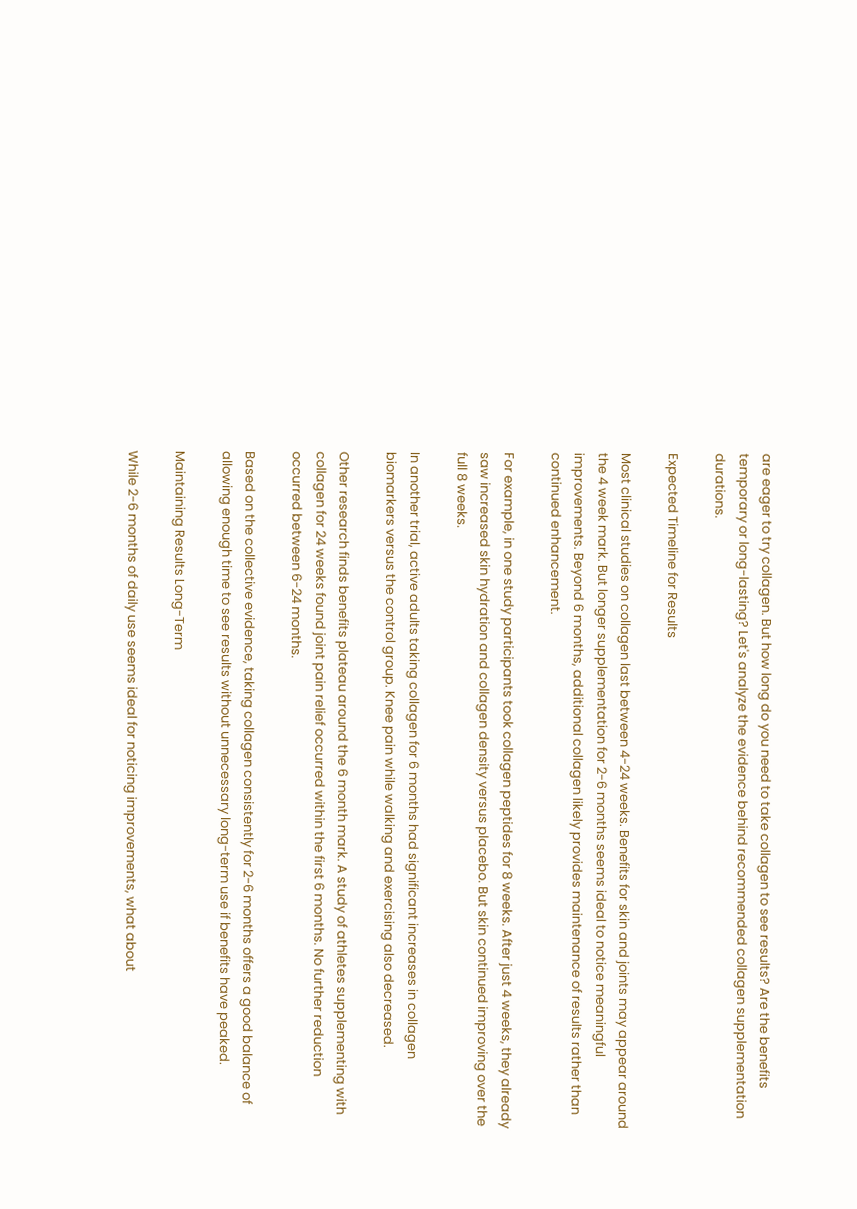are eager to try collagen. But how long do you need to take collagen to see results? Are the benefits temporary or long-lasting? Let's analyze the evidence behind recommended collagen supplementation durations.

Expected Timeline for Results

Most clinical studies on collagen last between 4-24 weeks. Benefits for skin and joints may appear around the 4 week mark. But longer supplementation for 2-6 months seems ideal to notice meaningful improvements. Beyond 6 months, additional collagen likely provides maintenance of results rather than continued enhancement.

For example, in one study participants took collagen peptides for 8 weeks. After just 4 weeks, they already saw increased skin hydration and collagen density versus placebo. But skin continued improving over the full 8 weeks.

In another trial, active adults taking collagen for 6 months had significant increases in collagen biomarkers versus the control group. Knee pain while walking and exercising also decreased.

Other research finds benefits plateau around the 6 month mark. A study of athletes supplementing with collagen for 24 weeks found joint pain relief occurred within the first 6 months. No further reduction occurred between 6-24 months.

Based on the collective evidence, taking collagen consistently for 2-6 months offers a good balance of allowing enough time to see results without unnecessary long-term use if benefits have peaked.

Maintaining Results Long-Term

While 2-6 months of daily use seems ideal for noticing improvements, what about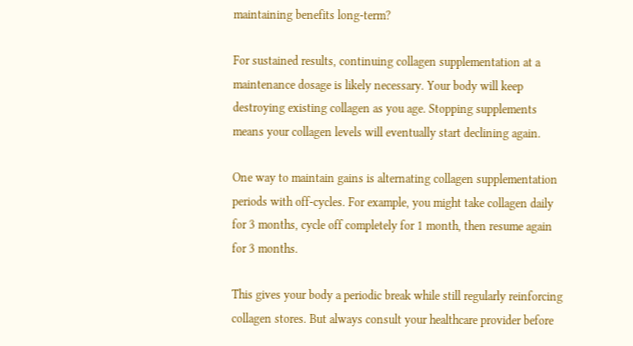maintaining benefits long-term?

For sustained results, continuing collagen supplementation at a maintenance dosage is likely necessary. Your body will keep destroying existing collagen as you age. Stopping supplements means your collagen levels will eventually start declining again.

One way to maintain gains is alternating collagen supplementation periods with off-cycles. For example, you might take collagen daily for 3 months, cycle off completely for 1 month, then resume again for 3 months.

This gives your body a periodic break while still regularly reinforcing collagen stores. But always consult your healthcare provider before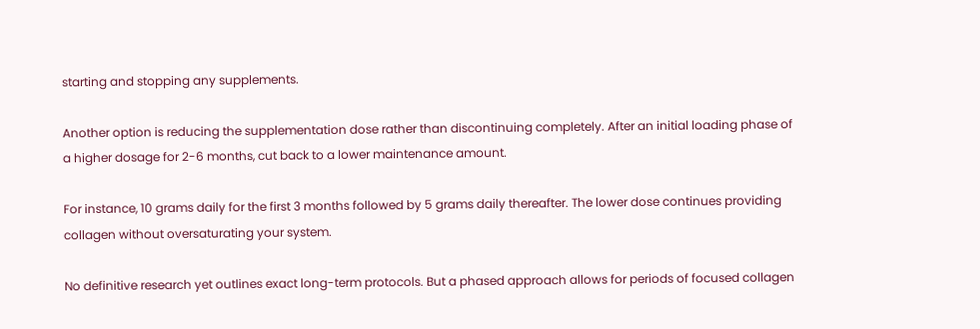starting and stopping any supplements.

Another option is reducing the supplementation dose rather than discontinuing completely. After an initial loading phase of a higher dosage for 2-6 months, cut back to a lower maintenance amount.

For instance, 10 grams daily for the first 3 months followed by 5 grams daily thereafter. The lower dose continues providing collagen without oversaturating your system.

No definitive research yet outlines exact long-term protocols. But a phased approach allows for periods of focused collagen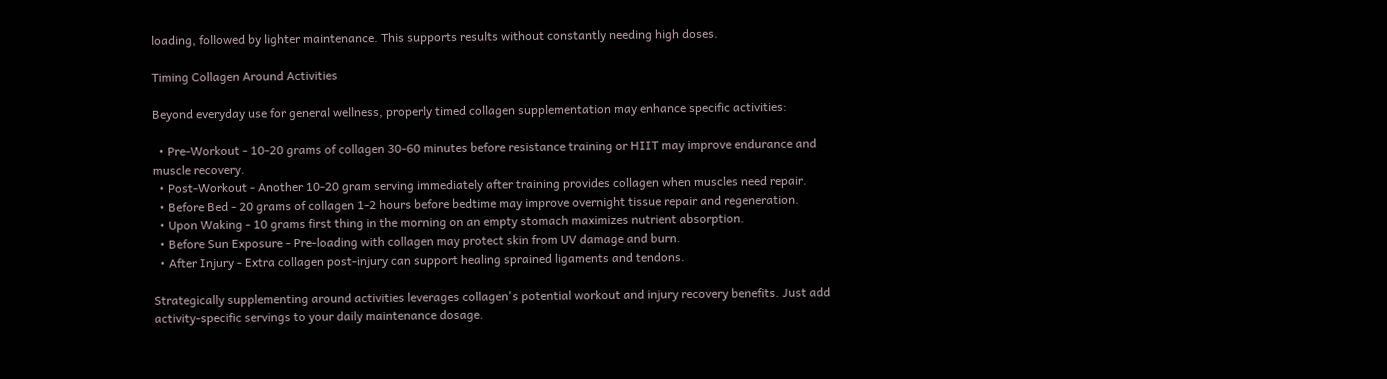loading, followed by lighter maintenance. This supports results without constantly needing high doses.

Timing Collagen Around Activities

Beyond everyday use for general wellness, properly timed collagen supplementation may enhance specific activities:

  • Pre-Workout - 10-20 grams of collagen 30-60 minutes before resistance training or HIIT may improve endurance and muscle recovery.
  • Post-Workout - Another 10-20 gram serving immediately after training provides collagen when muscles need repair.
  • Before Bed - 20 grams of collagen 1-2 hours before bedtime may improve overnight tissue repair and regeneration.
  • Upon Waking - 10 grams first thing in the morning on an empty stomach maximizes nutrient absorption.
  • Before Sun Exposure - Pre-loading with collagen may protect skin from UV damage and burn.
  • After Injury - Extra collagen post-injury can support healing sprained ligaments and tendons.

Strategically supplementing around activities leverages collagen's potential workout and injury recovery benefits. Just add activity-specific servings to your daily maintenance dosage.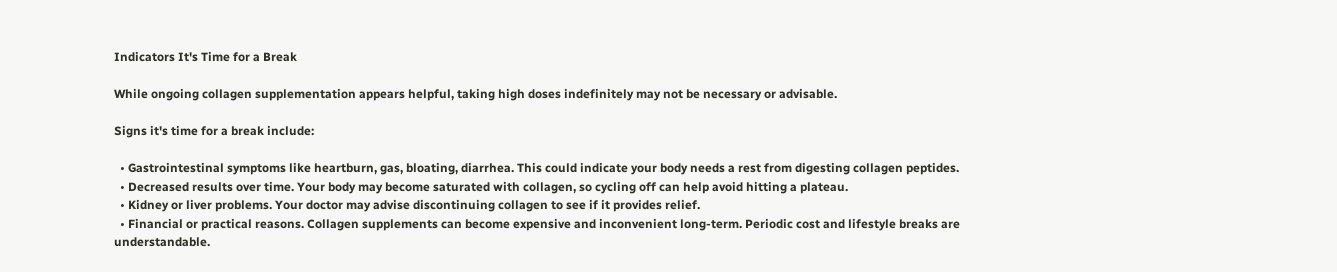Indicators It's Time for a Break

While ongoing collagen supplementation appears helpful, taking high doses indefinitely may not be necessary or advisable.

Signs it's time for a break include:

  • Gastrointestinal symptoms like heartburn, gas, bloating, diarrhea. This could indicate your body needs a rest from digesting collagen peptides.
  • Decreased results over time. Your body may become saturated with collagen, so cycling off can help avoid hitting a plateau.
  • Kidney or liver problems. Your doctor may advise discontinuing collagen to see if it provides relief.
  • Financial or practical reasons. Collagen supplements can become expensive and inconvenient long-term. Periodic cost and lifestyle breaks are understandable.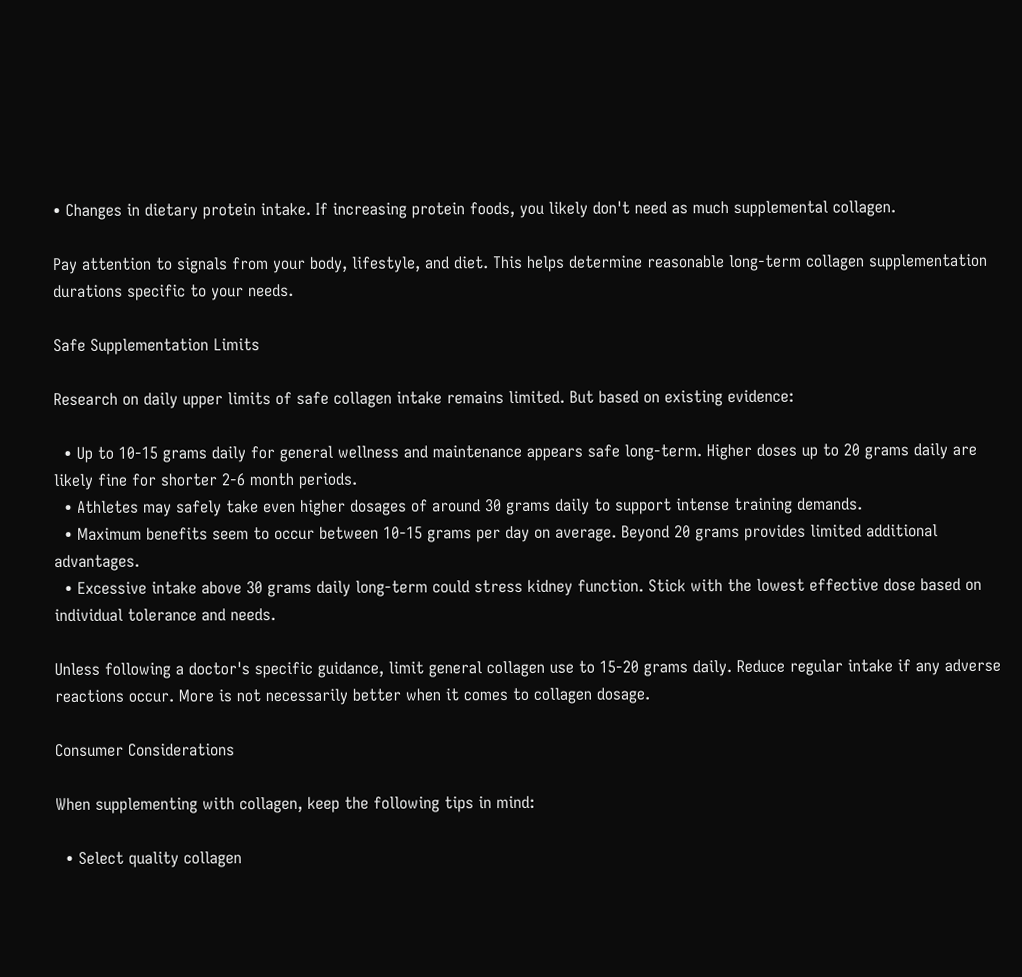• Changes in dietary protein intake. If increasing protein foods, you likely don't need as much supplemental collagen.

Pay attention to signals from your body, lifestyle, and diet. This helps determine reasonable long-term collagen supplementation durations specific to your needs.

Safe Supplementation Limits

Research on daily upper limits of safe collagen intake remains limited. But based on existing evidence:

  • Up to 10-15 grams daily for general wellness and maintenance appears safe long-term. Higher doses up to 20 grams daily are likely fine for shorter 2-6 month periods.
  • Athletes may safely take even higher dosages of around 30 grams daily to support intense training demands.
  • Maximum benefits seem to occur between 10-15 grams per day on average. Beyond 20 grams provides limited additional advantages.
  • Excessive intake above 30 grams daily long-term could stress kidney function. Stick with the lowest effective dose based on individual tolerance and needs.

Unless following a doctor's specific guidance, limit general collagen use to 15-20 grams daily. Reduce regular intake if any adverse reactions occur. More is not necessarily better when it comes to collagen dosage.

Consumer Considerations

When supplementing with collagen, keep the following tips in mind:

  • Select quality collagen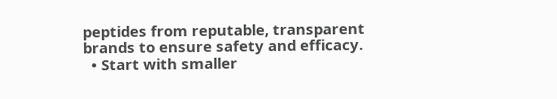peptides from reputable, transparent brands to ensure safety and efficacy.
  • Start with smaller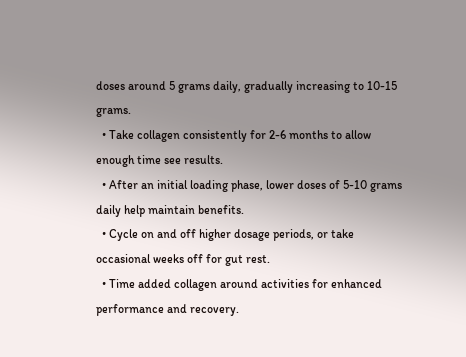doses around 5 grams daily, gradually increasing to 10-15 grams.
  • Take collagen consistently for 2-6 months to allow enough time see results.
  • After an initial loading phase, lower doses of 5-10 grams daily help maintain benefits.
  • Cycle on and off higher dosage periods, or take occasional weeks off for gut rest.
  • Time added collagen around activities for enhanced performance and recovery.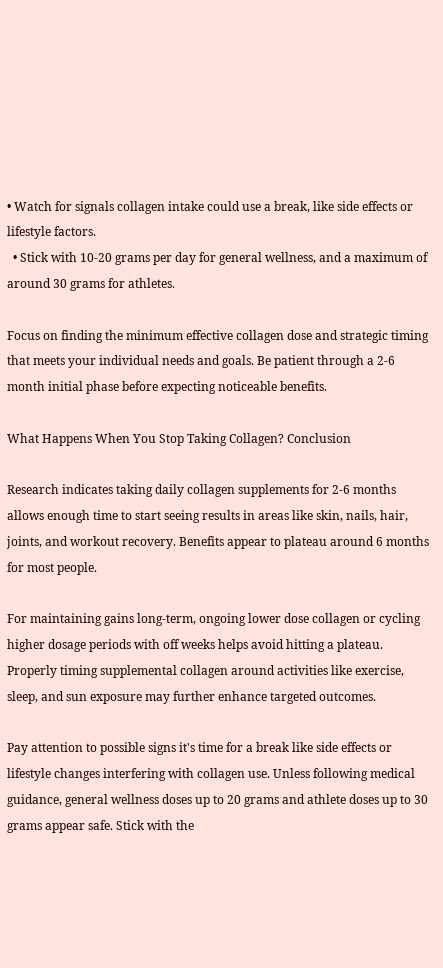• Watch for signals collagen intake could use a break, like side effects or lifestyle factors.
  • Stick with 10-20 grams per day for general wellness, and a maximum of around 30 grams for athletes.

Focus on finding the minimum effective collagen dose and strategic timing that meets your individual needs and goals. Be patient through a 2-6 month initial phase before expecting noticeable benefits.

What Happens When You Stop Taking Collagen? Conclusion

Research indicates taking daily collagen supplements for 2-6 months allows enough time to start seeing results in areas like skin, nails, hair, joints, and workout recovery. Benefits appear to plateau around 6 months for most people.

For maintaining gains long-term, ongoing lower dose collagen or cycling higher dosage periods with off weeks helps avoid hitting a plateau. Properly timing supplemental collagen around activities like exercise, sleep, and sun exposure may further enhance targeted outcomes.

Pay attention to possible signs it's time for a break like side effects or lifestyle changes interfering with collagen use. Unless following medical guidance, general wellness doses up to 20 grams and athlete doses up to 30 grams appear safe. Stick with the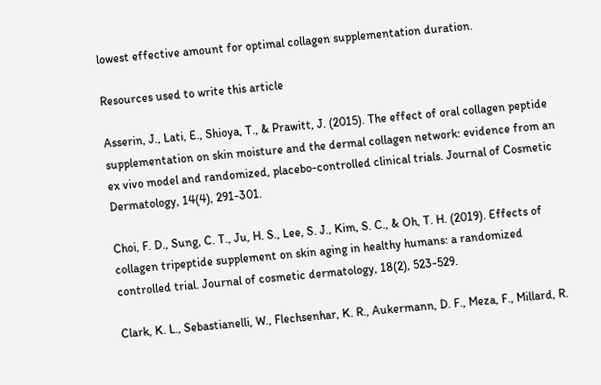lowest effective amount for optimal collagen supplementation duration.

Resources used to write this article

Asserin, J., Lati, E., Shioya, T., & Prawitt, J. (2015). The effect of oral collagen peptide supplementation on skin moisture and the dermal collagen network: evidence from an ex vivo model and randomized, placebo-controlled clinical trials. Journal of Cosmetic Dermatology, 14(4), 291-301.

Choi, F. D., Sung, C. T., Ju, H. S., Lee, S. J., Kim, S. C., & Oh, T. H. (2019). Effects of collagen tripeptide supplement on skin aging in healthy humans: a randomized controlled trial. Journal of cosmetic dermatology, 18(2), 523-529.

Clark, K. L., Sebastianelli, W., Flechsenhar, K. R., Aukermann, D. F., Meza, F., Millard, R.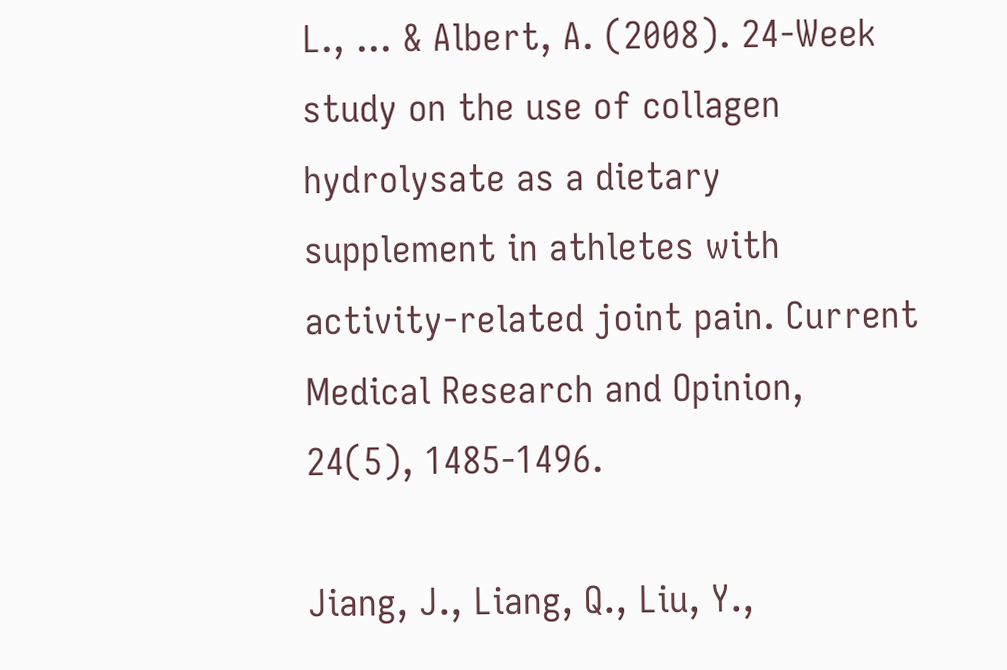L., ... & Albert, A. (2008). 24-Week study on the use of collagen hydrolysate as a dietary supplement in athletes with activity-related joint pain. Current Medical Research and Opinion, 24(5), 1485-1496.

Jiang, J., Liang, Q., Liu, Y.,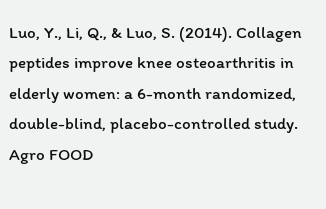Luo, Y., Li, Q., & Luo, S. (2014). Collagen peptides improve knee osteoarthritis in elderly women: a 6-month randomized, double-blind, placebo-controlled study. Agro FOOD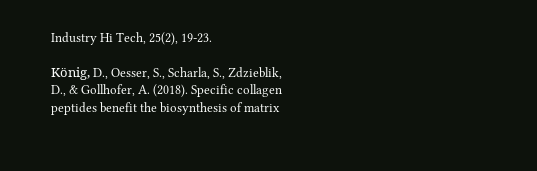Industry Hi Tech, 25(2), 19-23.

König, D., Oesser, S., Scharla, S., Zdzieblik, D., & Gollhofer, A. (2018). Specific collagen peptides benefit the biosynthesis of matrix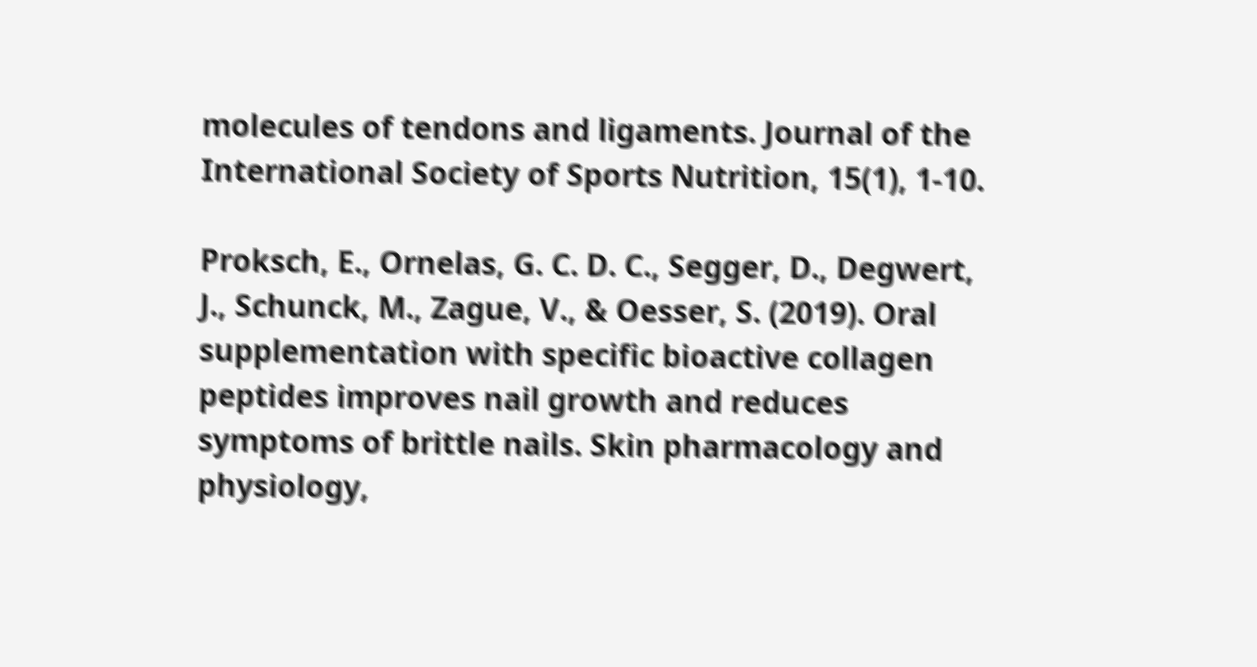molecules of tendons and ligaments. Journal of the International Society of Sports Nutrition, 15(1), 1-10.

Proksch, E., Ornelas, G. C. D. C., Segger, D., Degwert, J., Schunck, M., Zague, V., & Oesser, S. (2019). Oral supplementation with specific bioactive collagen peptides improves nail growth and reduces symptoms of brittle nails. Skin pharmacology and physiology,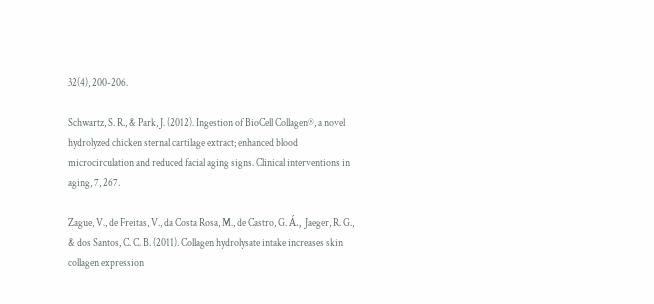32(4), 200-206.

Schwartz, S. R., & Park, J. (2012). Ingestion of BioCell Collagen®, a novel hydrolyzed chicken sternal cartilage extract; enhanced blood microcirculation and reduced facial aging signs. Clinical interventions in aging, 7, 267.

Zague, V., de Freitas, V., da Costa Rosa, M., de Castro, G. Á., Jaeger, R. G., & dos Santos, C. C. B. (2011). Collagen hydrolysate intake increases skin collagen expression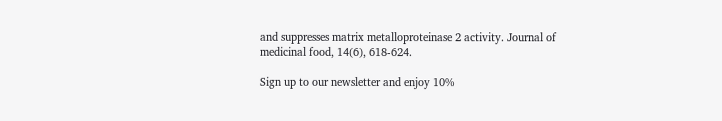and suppresses matrix metalloproteinase 2 activity. Journal of medicinal food, 14(6), 618-624.

Sign up to our newsletter and enjoy 10%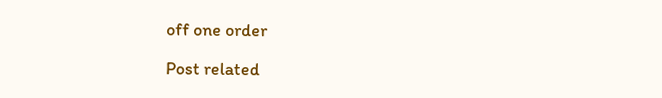off one order

Post related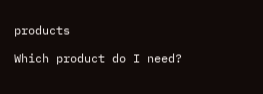products

Which product do I need?